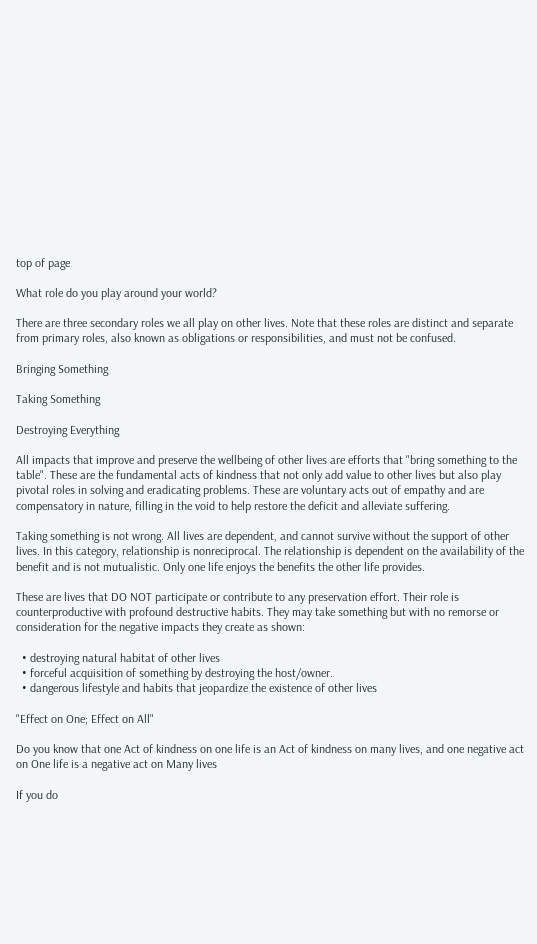top of page

What role do you play around your world?

There are three secondary roles we all play on other lives. Note that these roles are distinct and separate from primary roles, also known as obligations or responsibilities, and must not be confused.

Bringing Something

Taking Something

Destroying Everything

All impacts that improve and preserve the wellbeing of other lives are efforts that "bring something to the table". These are the fundamental acts of kindness that not only add value to other lives but also play pivotal roles in solving and eradicating problems. These are voluntary acts out of empathy and are compensatory in nature, filling in the void to help restore the deficit and alleviate suffering.

Taking something is not wrong. All lives are dependent, and cannot survive without the support of other lives. In this category, relationship is nonreciprocal. The relationship is dependent on the availability of the benefit and is not mutualistic. Only one life enjoys the benefits the other life provides.

These are lives that DO NOT participate or contribute to any preservation effort. Their role is counterproductive with profound destructive habits. They may take something but with no remorse or  consideration for the negative impacts they create as shown:

  • destroying natural habitat of other lives
  • forceful acquisition of something by destroying the host/owner.
  • dangerous lifestyle and habits that jeopardize the existence of other lives

"Effect on One; Effect on All"

Do you know that one Act of kindness on one life is an Act of kindness on many lives, and one negative act on One life is a negative act on Many lives

If you do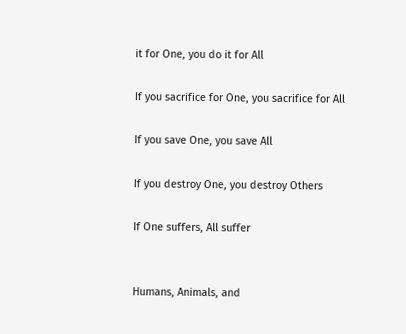it for One, you do it for All

If you sacrifice for One, you sacrifice for All

If you save One, you save All

If you destroy One, you destroy Others

If One suffers, All suffer


Humans, Animals, and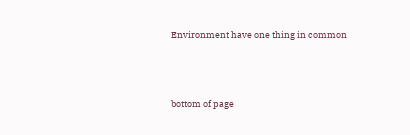Environment have one thing in common



bottom of page